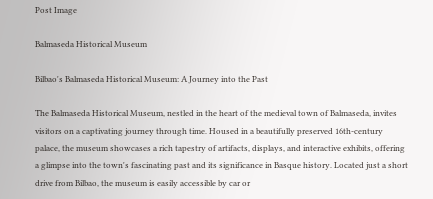Post Image

Balmaseda Historical Museum

Bilbao's Balmaseda Historical Museum: A Journey into the Past

The Balmaseda Historical Museum, nestled in the heart of the medieval town of Balmaseda, invites visitors on a captivating journey through time. Housed in a beautifully preserved 16th-century palace, the museum showcases a rich tapestry of artifacts, displays, and interactive exhibits, offering a glimpse into the town's fascinating past and its significance in Basque history. Located just a short drive from Bilbao, the museum is easily accessible by car or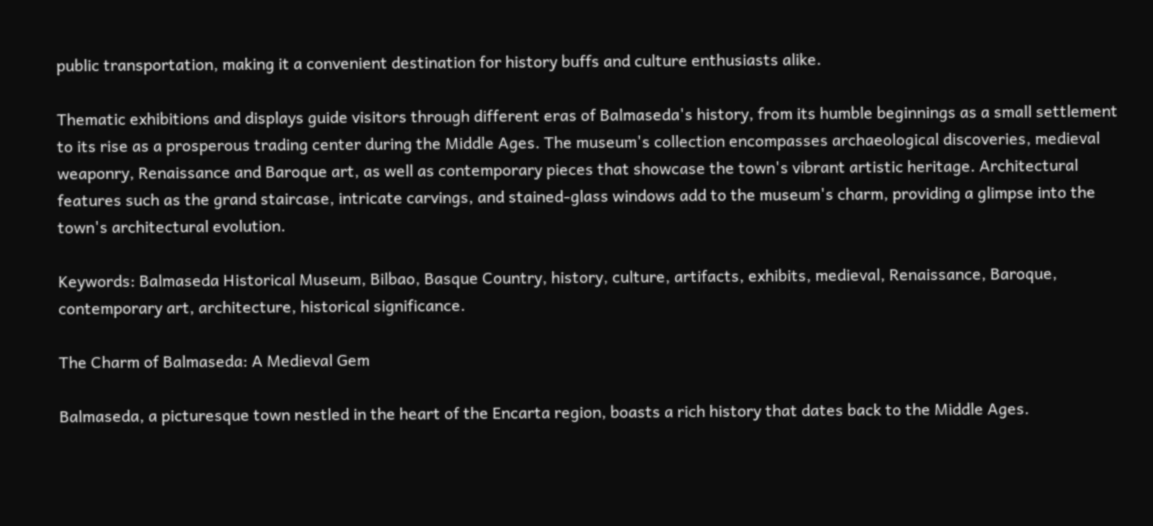public transportation, making it a convenient destination for history buffs and culture enthusiasts alike.

Thematic exhibitions and displays guide visitors through different eras of Balmaseda's history, from its humble beginnings as a small settlement to its rise as a prosperous trading center during the Middle Ages. The museum's collection encompasses archaeological discoveries, medieval weaponry, Renaissance and Baroque art, as well as contemporary pieces that showcase the town's vibrant artistic heritage. Architectural features such as the grand staircase, intricate carvings, and stained-glass windows add to the museum's charm, providing a glimpse into the town's architectural evolution.

Keywords: Balmaseda Historical Museum, Bilbao, Basque Country, history, culture, artifacts, exhibits, medieval, Renaissance, Baroque, contemporary art, architecture, historical significance.

The Charm of Balmaseda: A Medieval Gem

Balmaseda, a picturesque town nestled in the heart of the Encarta region, boasts a rich history that dates back to the Middle Ages.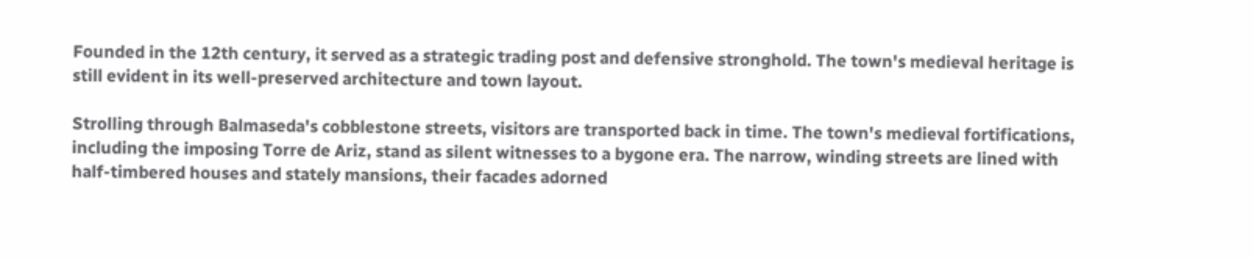Founded in the 12th century, it served as a strategic trading post and defensive stronghold. The town's medieval heritage is still evident in its well-preserved architecture and town layout.

Strolling through Balmaseda's cobblestone streets, visitors are transported back in time. The town's medieval fortifications, including the imposing Torre de Ariz, stand as silent witnesses to a bygone era. The narrow, winding streets are lined with half-timbered houses and stately mansions, their facades adorned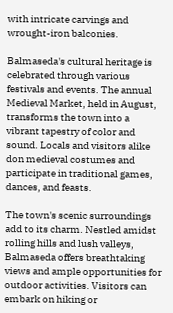with intricate carvings and wrought-iron balconies.

Balmaseda's cultural heritage is celebrated through various festivals and events. The annual Medieval Market, held in August, transforms the town into a vibrant tapestry of color and sound. Locals and visitors alike don medieval costumes and participate in traditional games, dances, and feasts.

The town's scenic surroundings add to its charm. Nestled amidst rolling hills and lush valleys, Balmaseda offers breathtaking views and ample opportunities for outdoor activities. Visitors can embark on hiking or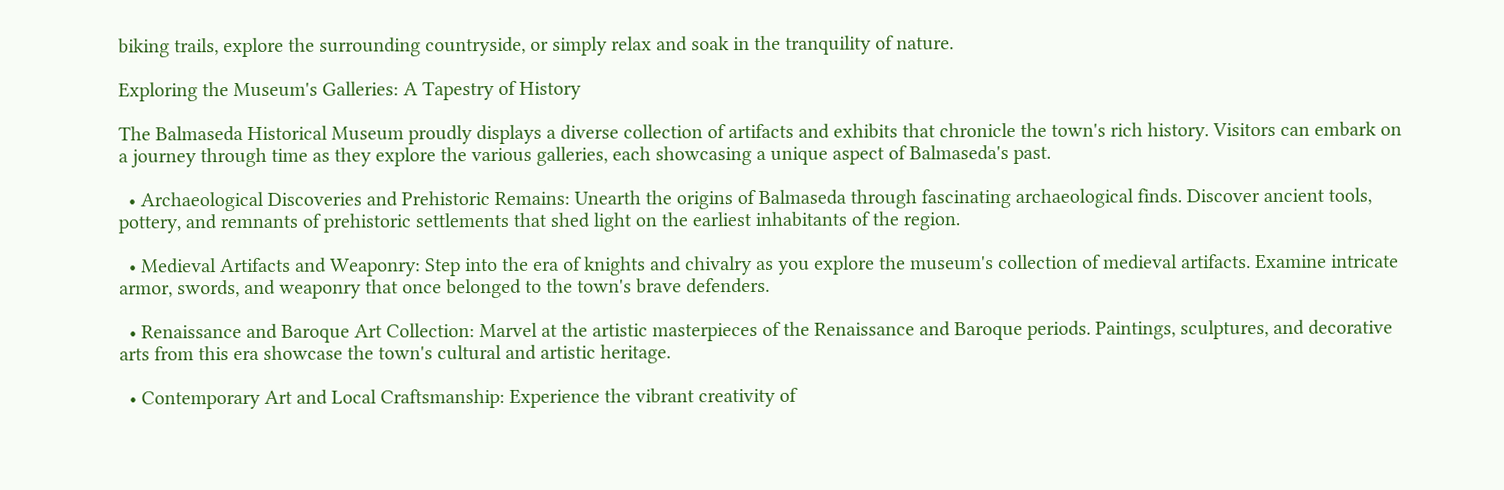biking trails, explore the surrounding countryside, or simply relax and soak in the tranquility of nature.

Exploring the Museum's Galleries: A Tapestry of History

The Balmaseda Historical Museum proudly displays a diverse collection of artifacts and exhibits that chronicle the town's rich history. Visitors can embark on a journey through time as they explore the various galleries, each showcasing a unique aspect of Balmaseda's past.

  • Archaeological Discoveries and Prehistoric Remains: Unearth the origins of Balmaseda through fascinating archaeological finds. Discover ancient tools, pottery, and remnants of prehistoric settlements that shed light on the earliest inhabitants of the region.

  • Medieval Artifacts and Weaponry: Step into the era of knights and chivalry as you explore the museum's collection of medieval artifacts. Examine intricate armor, swords, and weaponry that once belonged to the town's brave defenders.

  • Renaissance and Baroque Art Collection: Marvel at the artistic masterpieces of the Renaissance and Baroque periods. Paintings, sculptures, and decorative arts from this era showcase the town's cultural and artistic heritage.

  • Contemporary Art and Local Craftsmanship: Experience the vibrant creativity of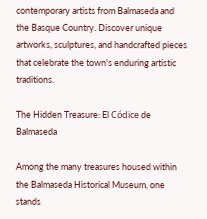contemporary artists from Balmaseda and the Basque Country. Discover unique artworks, sculptures, and handcrafted pieces that celebrate the town's enduring artistic traditions.

The Hidden Treasure: El Códice de Balmaseda

Among the many treasures housed within the Balmaseda Historical Museum, one stands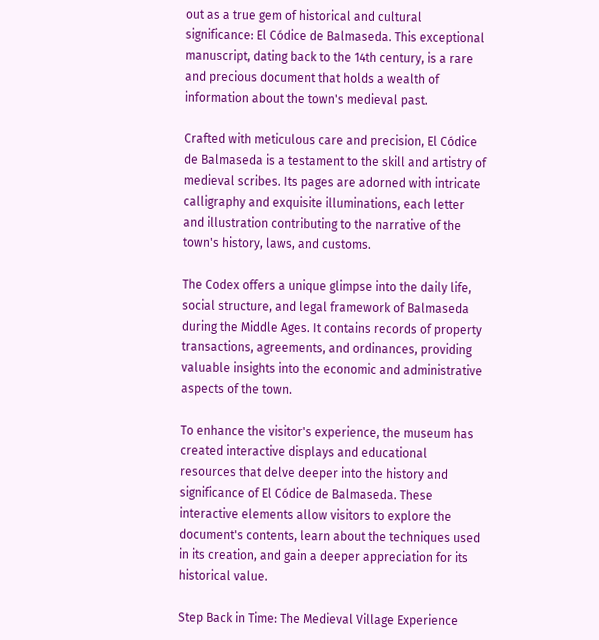out as a true gem of historical and cultural significance: El Códice de Balmaseda. This exceptional manuscript, dating back to the 14th century, is a rare and precious document that holds a wealth of information about the town's medieval past.

Crafted with meticulous care and precision, El Códice de Balmaseda is a testament to the skill and artistry of medieval scribes. Its pages are adorned with intricate calligraphy and exquisite illuminations, each letter and illustration contributing to the narrative of the town's history, laws, and customs.

The Codex offers a unique glimpse into the daily life, social structure, and legal framework of Balmaseda during the Middle Ages. It contains records of property transactions, agreements, and ordinances, providing valuable insights into the economic and administrative aspects of the town.

To enhance the visitor's experience, the museum has created interactive displays and educational resources that delve deeper into the history and significance of El Códice de Balmaseda. These interactive elements allow visitors to explore the document's contents, learn about the techniques used in its creation, and gain a deeper appreciation for its historical value.

Step Back in Time: The Medieval Village Experience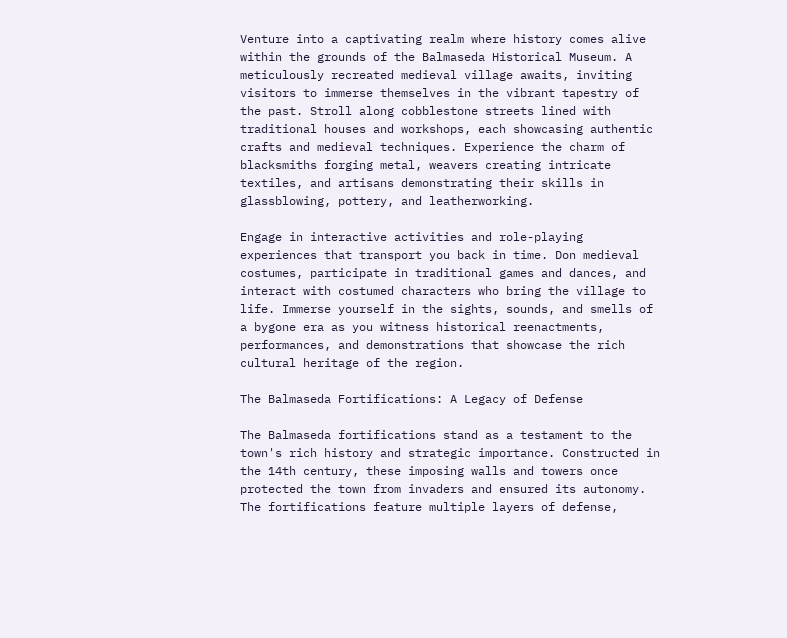Venture into a captivating realm where history comes alive within the grounds of the Balmaseda Historical Museum. A meticulously recreated medieval village awaits, inviting visitors to immerse themselves in the vibrant tapestry of the past. Stroll along cobblestone streets lined with traditional houses and workshops, each showcasing authentic crafts and medieval techniques. Experience the charm of blacksmiths forging metal, weavers creating intricate textiles, and artisans demonstrating their skills in glassblowing, pottery, and leatherworking.

Engage in interactive activities and role-playing experiences that transport you back in time. Don medieval costumes, participate in traditional games and dances, and interact with costumed characters who bring the village to life. Immerse yourself in the sights, sounds, and smells of a bygone era as you witness historical reenactments, performances, and demonstrations that showcase the rich cultural heritage of the region.

The Balmaseda Fortifications: A Legacy of Defense

The Balmaseda fortifications stand as a testament to the town's rich history and strategic importance. Constructed in the 14th century, these imposing walls and towers once protected the town from invaders and ensured its autonomy. The fortifications feature multiple layers of defense,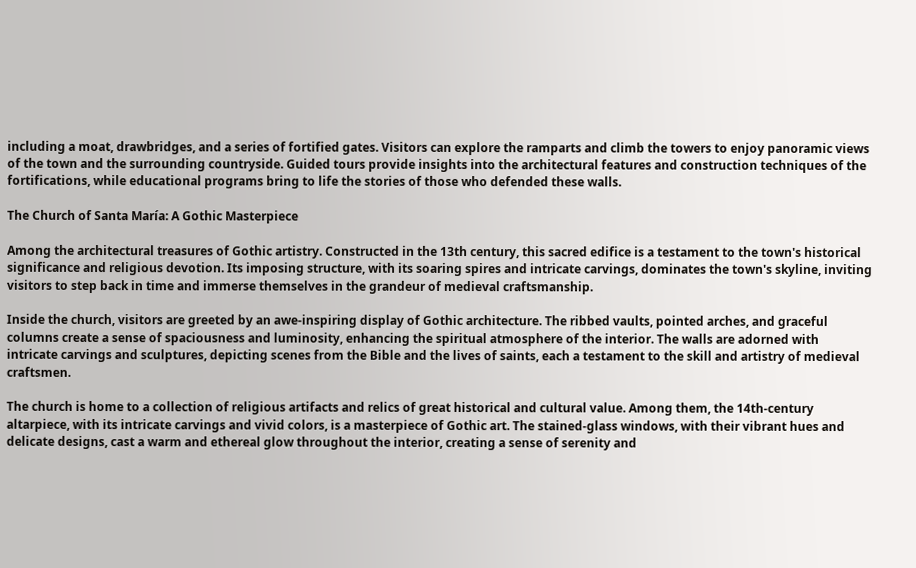including a moat, drawbridges, and a series of fortified gates. Visitors can explore the ramparts and climb the towers to enjoy panoramic views of the town and the surrounding countryside. Guided tours provide insights into the architectural features and construction techniques of the fortifications, while educational programs bring to life the stories of those who defended these walls.

The Church of Santa María: A Gothic Masterpiece

Among the architectural treasures of Gothic artistry. Constructed in the 13th century, this sacred edifice is a testament to the town's historical significance and religious devotion. Its imposing structure, with its soaring spires and intricate carvings, dominates the town's skyline, inviting visitors to step back in time and immerse themselves in the grandeur of medieval craftsmanship.

Inside the church, visitors are greeted by an awe-inspiring display of Gothic architecture. The ribbed vaults, pointed arches, and graceful columns create a sense of spaciousness and luminosity, enhancing the spiritual atmosphere of the interior. The walls are adorned with intricate carvings and sculptures, depicting scenes from the Bible and the lives of saints, each a testament to the skill and artistry of medieval craftsmen.

The church is home to a collection of religious artifacts and relics of great historical and cultural value. Among them, the 14th-century altarpiece, with its intricate carvings and vivid colors, is a masterpiece of Gothic art. The stained-glass windows, with their vibrant hues and delicate designs, cast a warm and ethereal glow throughout the interior, creating a sense of serenity and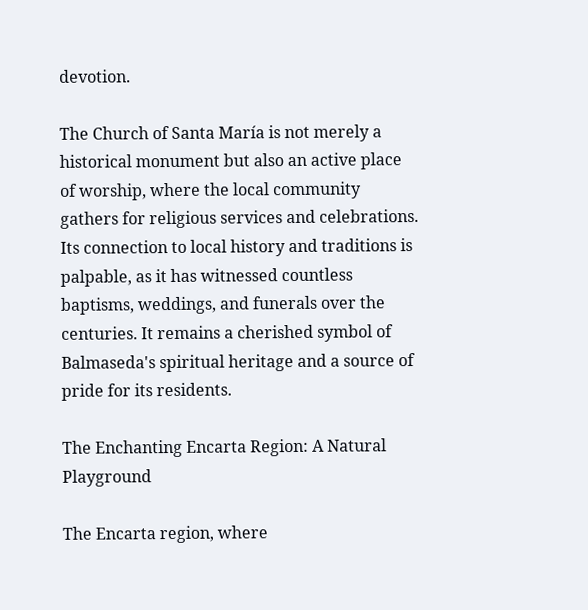devotion.

The Church of Santa María is not merely a historical monument but also an active place of worship, where the local community gathers for religious services and celebrations. Its connection to local history and traditions is palpable, as it has witnessed countless baptisms, weddings, and funerals over the centuries. It remains a cherished symbol of Balmaseda's spiritual heritage and a source of pride for its residents.

The Enchanting Encarta Region: A Natural Playground

The Encarta region, where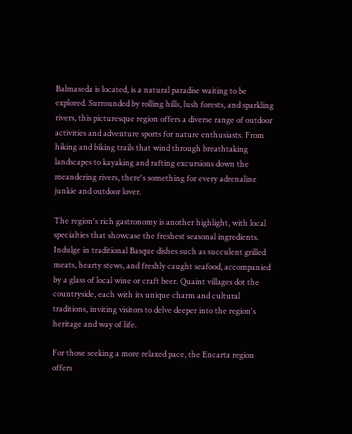Balmaseda is located, is a natural paradise waiting to be explored. Surrounded by rolling hills, lush forests, and sparkling rivers, this picturesque region offers a diverse range of outdoor activities and adventure sports for nature enthusiasts. From hiking and biking trails that wind through breathtaking landscapes to kayaking and rafting excursions down the meandering rivers, there's something for every adrenaline junkie and outdoor lover.

The region's rich gastronomy is another highlight, with local specialties that showcase the freshest seasonal ingredients. Indulge in traditional Basque dishes such as succulent grilled meats, hearty stews, and freshly caught seafood, accompanied by a glass of local wine or craft beer. Quaint villages dot the countryside, each with its unique charm and cultural traditions, inviting visitors to delve deeper into the region's heritage and way of life.

For those seeking a more relaxed pace, the Encarta region offers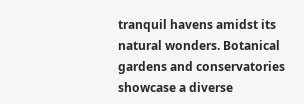tranquil havens amidst its natural wonders. Botanical gardens and conservatories showcase a diverse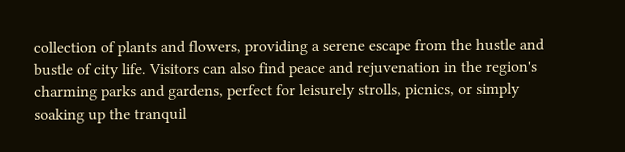collection of plants and flowers, providing a serene escape from the hustle and bustle of city life. Visitors can also find peace and rejuvenation in the region's charming parks and gardens, perfect for leisurely strolls, picnics, or simply soaking up the tranquil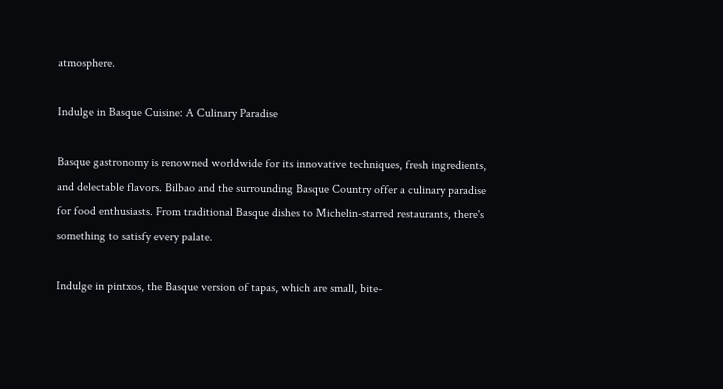atmosphere.

Indulge in Basque Cuisine: A Culinary Paradise

Basque gastronomy is renowned worldwide for its innovative techniques, fresh ingredients, and delectable flavors. Bilbao and the surrounding Basque Country offer a culinary paradise for food enthusiasts. From traditional Basque dishes to Michelin-starred restaurants, there's something to satisfy every palate.

Indulge in pintxos, the Basque version of tapas, which are small, bite-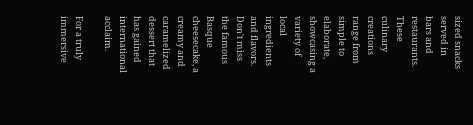sized snacks served in bars and restaurants. These culinary creations range from simple to elaborate, showcasing a variety of local ingredients and flavors. Don't miss the famous Basque cheesecake, a creamy and caramelized dessert that has gained international acclaim.

For a truly immersive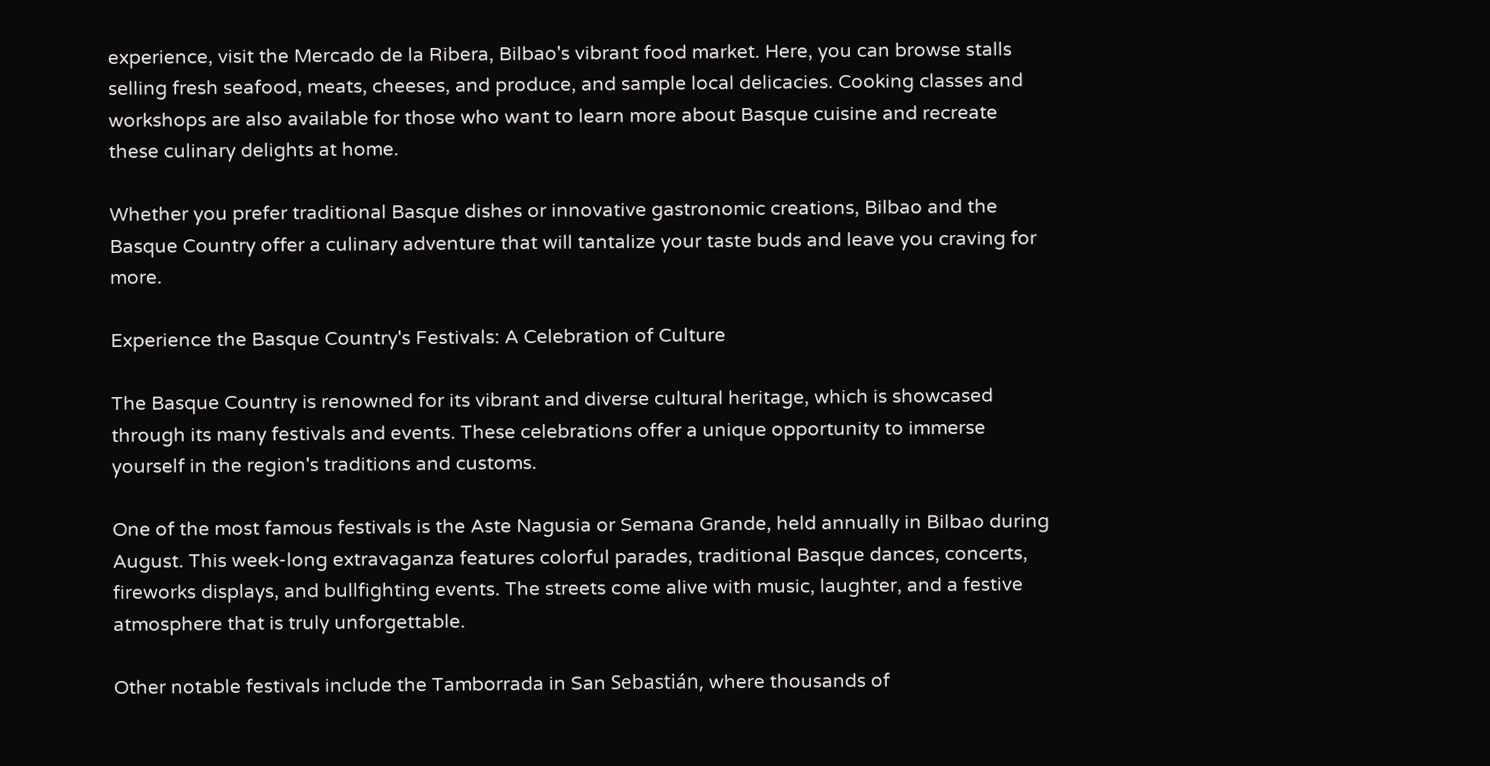experience, visit the Mercado de la Ribera, Bilbao's vibrant food market. Here, you can browse stalls selling fresh seafood, meats, cheeses, and produce, and sample local delicacies. Cooking classes and workshops are also available for those who want to learn more about Basque cuisine and recreate these culinary delights at home.

Whether you prefer traditional Basque dishes or innovative gastronomic creations, Bilbao and the Basque Country offer a culinary adventure that will tantalize your taste buds and leave you craving for more.

Experience the Basque Country's Festivals: A Celebration of Culture

The Basque Country is renowned for its vibrant and diverse cultural heritage, which is showcased through its many festivals and events. These celebrations offer a unique opportunity to immerse yourself in the region's traditions and customs.

One of the most famous festivals is the Aste Nagusia or Semana Grande, held annually in Bilbao during August. This week-long extravaganza features colorful parades, traditional Basque dances, concerts, fireworks displays, and bullfighting events. The streets come alive with music, laughter, and a festive atmosphere that is truly unforgettable.

Other notable festivals include the Tamborrada in San Sebastián, where thousands of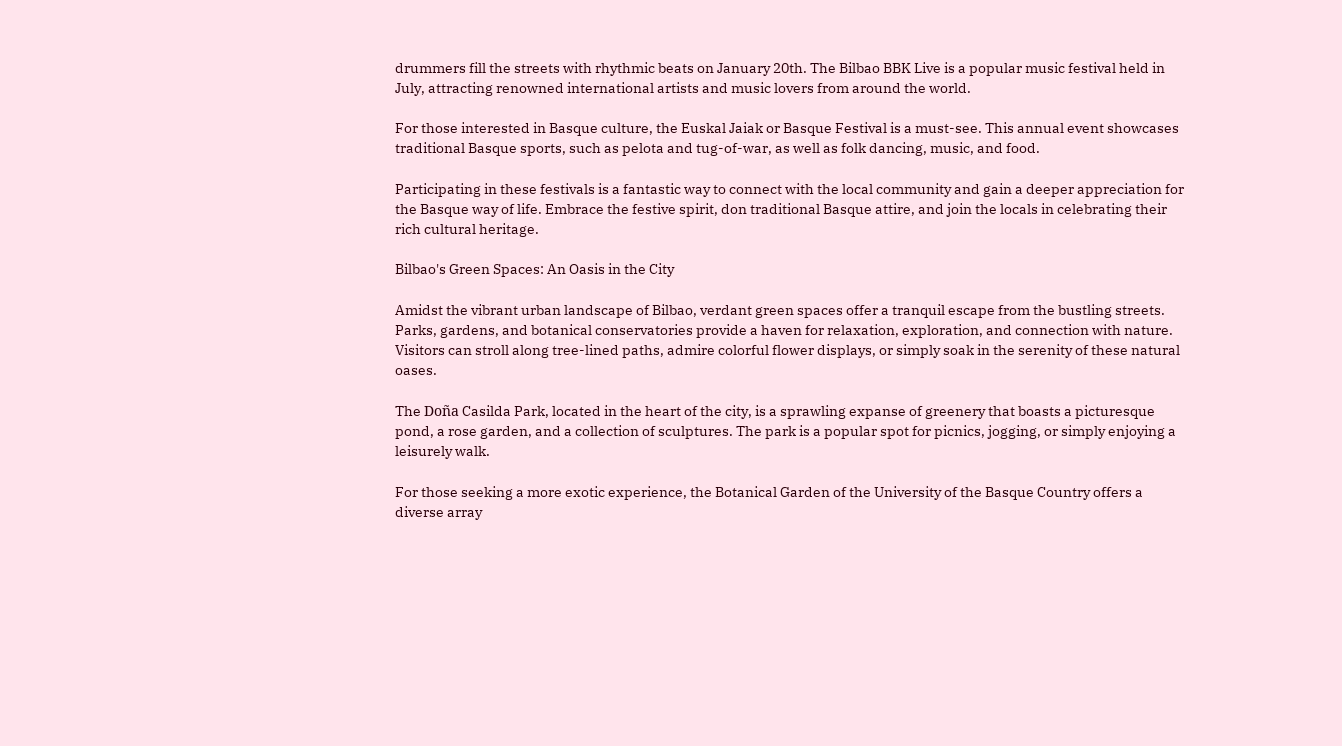drummers fill the streets with rhythmic beats on January 20th. The Bilbao BBK Live is a popular music festival held in July, attracting renowned international artists and music lovers from around the world.

For those interested in Basque culture, the Euskal Jaiak or Basque Festival is a must-see. This annual event showcases traditional Basque sports, such as pelota and tug-of-war, as well as folk dancing, music, and food.

Participating in these festivals is a fantastic way to connect with the local community and gain a deeper appreciation for the Basque way of life. Embrace the festive spirit, don traditional Basque attire, and join the locals in celebrating their rich cultural heritage.

Bilbao's Green Spaces: An Oasis in the City

Amidst the vibrant urban landscape of Bilbao, verdant green spaces offer a tranquil escape from the bustling streets. Parks, gardens, and botanical conservatories provide a haven for relaxation, exploration, and connection with nature. Visitors can stroll along tree-lined paths, admire colorful flower displays, or simply soak in the serenity of these natural oases.

The Doña Casilda Park, located in the heart of the city, is a sprawling expanse of greenery that boasts a picturesque pond, a rose garden, and a collection of sculptures. The park is a popular spot for picnics, jogging, or simply enjoying a leisurely walk.

For those seeking a more exotic experience, the Botanical Garden of the University of the Basque Country offers a diverse array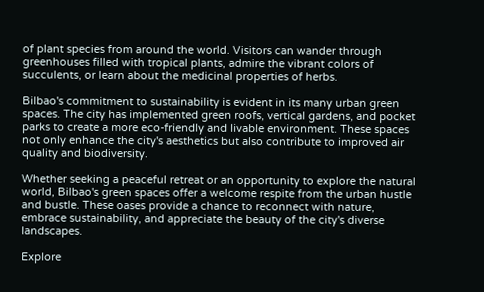of plant species from around the world. Visitors can wander through greenhouses filled with tropical plants, admire the vibrant colors of succulents, or learn about the medicinal properties of herbs.

Bilbao's commitment to sustainability is evident in its many urban green spaces. The city has implemented green roofs, vertical gardens, and pocket parks to create a more eco-friendly and livable environment. These spaces not only enhance the city's aesthetics but also contribute to improved air quality and biodiversity.

Whether seeking a peaceful retreat or an opportunity to explore the natural world, Bilbao's green spaces offer a welcome respite from the urban hustle and bustle. These oases provide a chance to reconnect with nature, embrace sustainability, and appreciate the beauty of the city's diverse landscapes.

Explore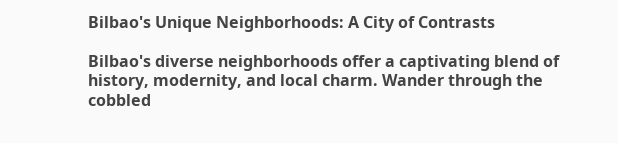Bilbao's Unique Neighborhoods: A City of Contrasts

Bilbao's diverse neighborhoods offer a captivating blend of history, modernity, and local charm. Wander through the cobbled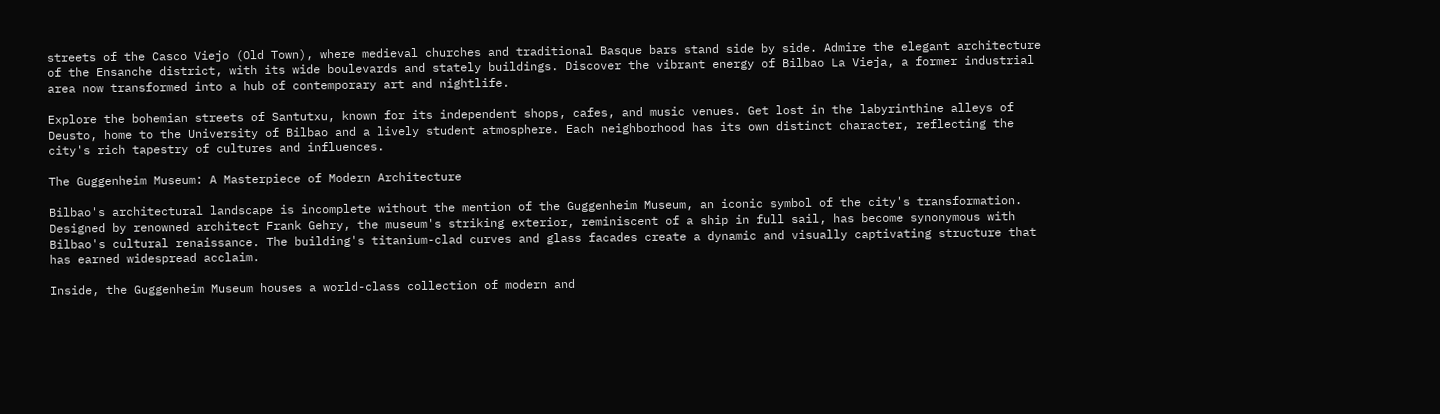streets of the Casco Viejo (Old Town), where medieval churches and traditional Basque bars stand side by side. Admire the elegant architecture of the Ensanche district, with its wide boulevards and stately buildings. Discover the vibrant energy of Bilbao La Vieja, a former industrial area now transformed into a hub of contemporary art and nightlife.

Explore the bohemian streets of Santutxu, known for its independent shops, cafes, and music venues. Get lost in the labyrinthine alleys of Deusto, home to the University of Bilbao and a lively student atmosphere. Each neighborhood has its own distinct character, reflecting the city's rich tapestry of cultures and influences.

The Guggenheim Museum: A Masterpiece of Modern Architecture

Bilbao's architectural landscape is incomplete without the mention of the Guggenheim Museum, an iconic symbol of the city's transformation. Designed by renowned architect Frank Gehry, the museum's striking exterior, reminiscent of a ship in full sail, has become synonymous with Bilbao's cultural renaissance. The building's titanium-clad curves and glass facades create a dynamic and visually captivating structure that has earned widespread acclaim.

Inside, the Guggenheim Museum houses a world-class collection of modern and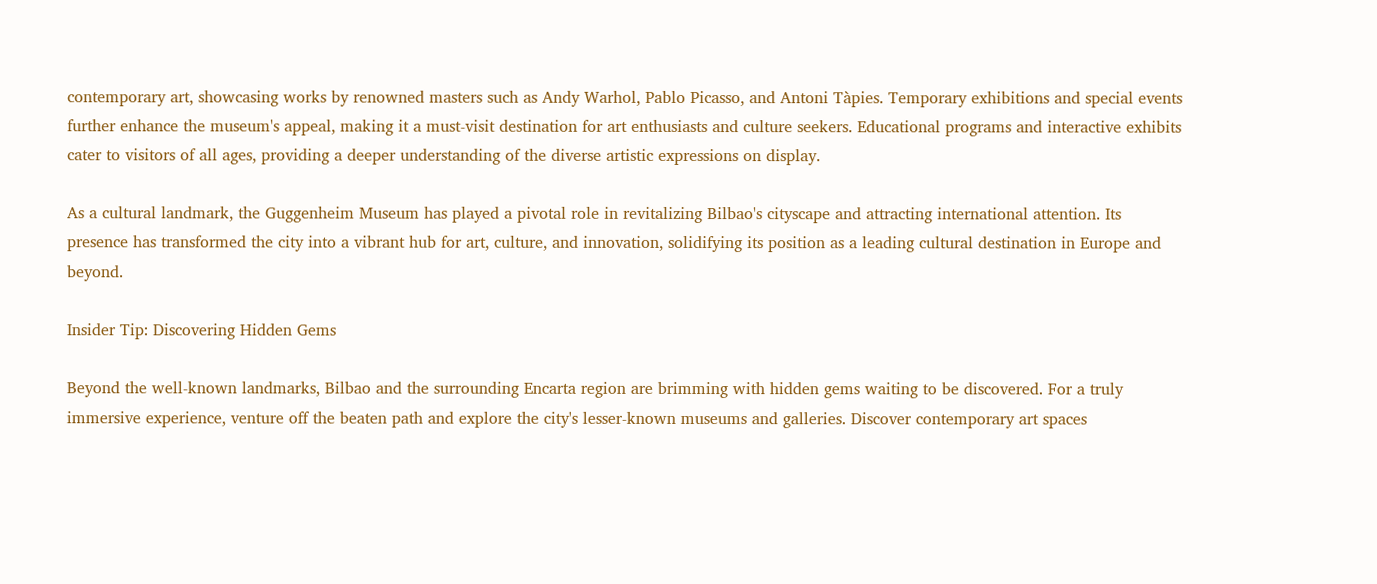contemporary art, showcasing works by renowned masters such as Andy Warhol, Pablo Picasso, and Antoni Tàpies. Temporary exhibitions and special events further enhance the museum's appeal, making it a must-visit destination for art enthusiasts and culture seekers. Educational programs and interactive exhibits cater to visitors of all ages, providing a deeper understanding of the diverse artistic expressions on display.

As a cultural landmark, the Guggenheim Museum has played a pivotal role in revitalizing Bilbao's cityscape and attracting international attention. Its presence has transformed the city into a vibrant hub for art, culture, and innovation, solidifying its position as a leading cultural destination in Europe and beyond.

Insider Tip: Discovering Hidden Gems

Beyond the well-known landmarks, Bilbao and the surrounding Encarta region are brimming with hidden gems waiting to be discovered. For a truly immersive experience, venture off the beaten path and explore the city's lesser-known museums and galleries. Discover contemporary art spaces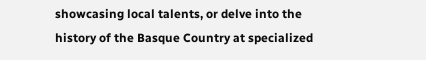showcasing local talents, or delve into the history of the Basque Country at specialized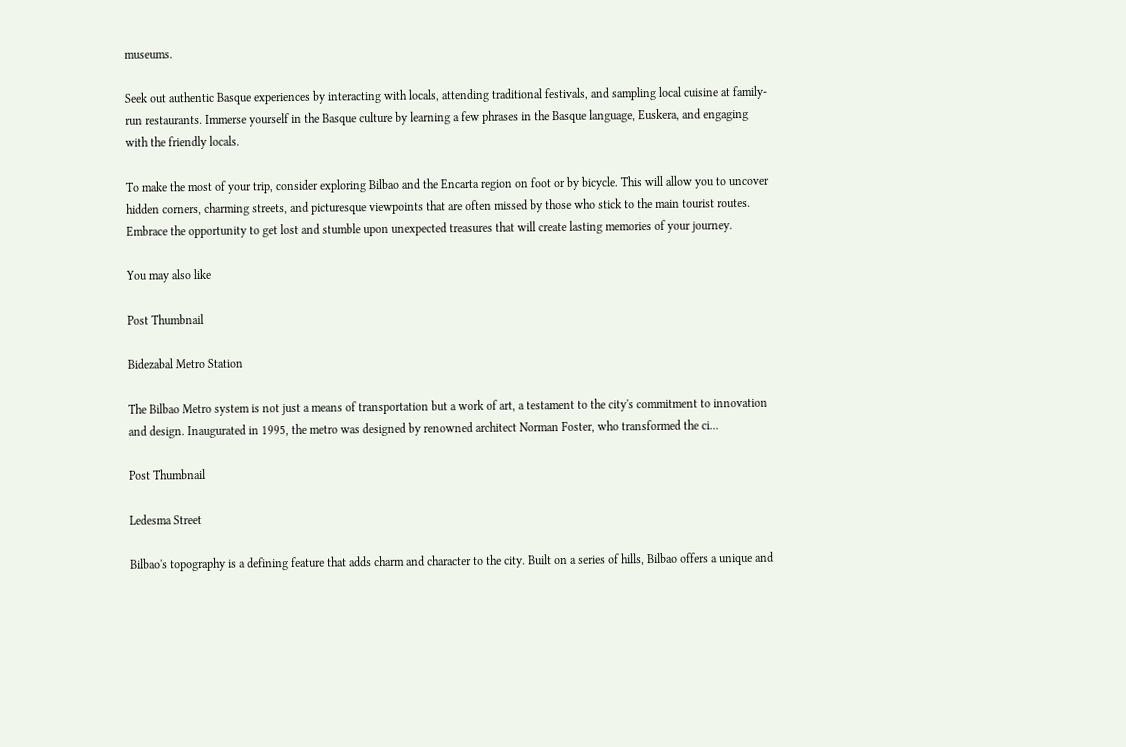museums.

Seek out authentic Basque experiences by interacting with locals, attending traditional festivals, and sampling local cuisine at family-run restaurants. Immerse yourself in the Basque culture by learning a few phrases in the Basque language, Euskera, and engaging with the friendly locals.

To make the most of your trip, consider exploring Bilbao and the Encarta region on foot or by bicycle. This will allow you to uncover hidden corners, charming streets, and picturesque viewpoints that are often missed by those who stick to the main tourist routes. Embrace the opportunity to get lost and stumble upon unexpected treasures that will create lasting memories of your journey.

You may also like

Post Thumbnail

Bidezabal Metro Station

The Bilbao Metro system is not just a means of transportation but a work of art, a testament to the city's commitment to innovation and design. Inaugurated in 1995, the metro was designed by renowned architect Norman Foster, who transformed the ci...

Post Thumbnail

Ledesma Street

Bilbao's topography is a defining feature that adds charm and character to the city. Built on a series of hills, Bilbao offers a unique and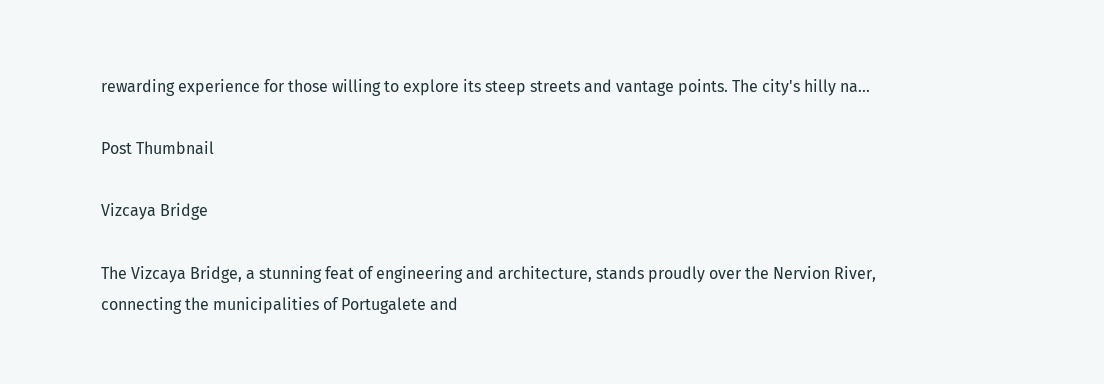rewarding experience for those willing to explore its steep streets and vantage points. The city's hilly na...

Post Thumbnail

Vizcaya Bridge

The Vizcaya Bridge, a stunning feat of engineering and architecture, stands proudly over the Nervion River, connecting the municipalities of Portugalete and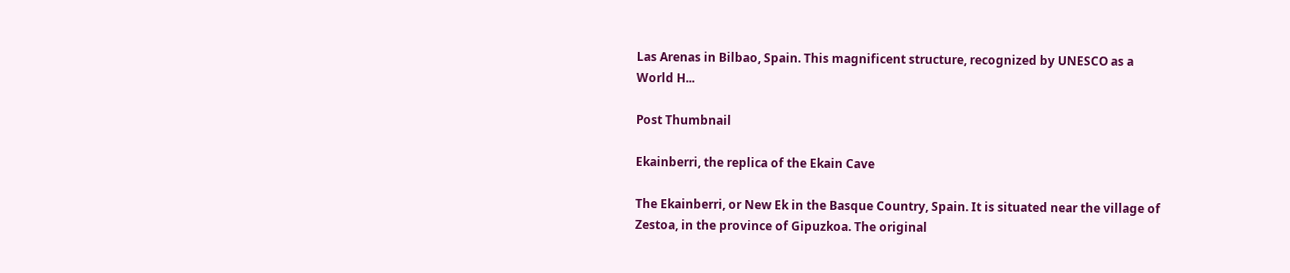Las Arenas in Bilbao, Spain. This magnificent structure, recognized by UNESCO as a World H...

Post Thumbnail

Ekainberri, the replica of the Ekain Cave

The Ekainberri, or New Ek in the Basque Country, Spain. It is situated near the village of Zestoa, in the province of Gipuzkoa. The original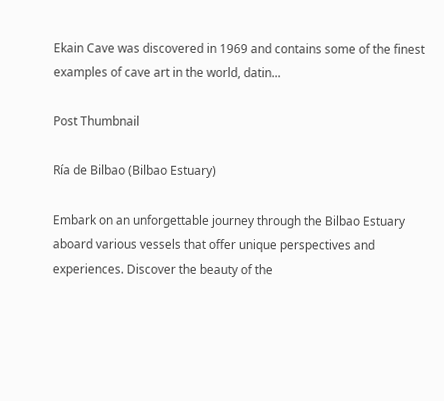Ekain Cave was discovered in 1969 and contains some of the finest examples of cave art in the world, datin...

Post Thumbnail

Ría de Bilbao (Bilbao Estuary)

Embark on an unforgettable journey through the Bilbao Estuary aboard various vessels that offer unique perspectives and experiences. Discover the beauty of the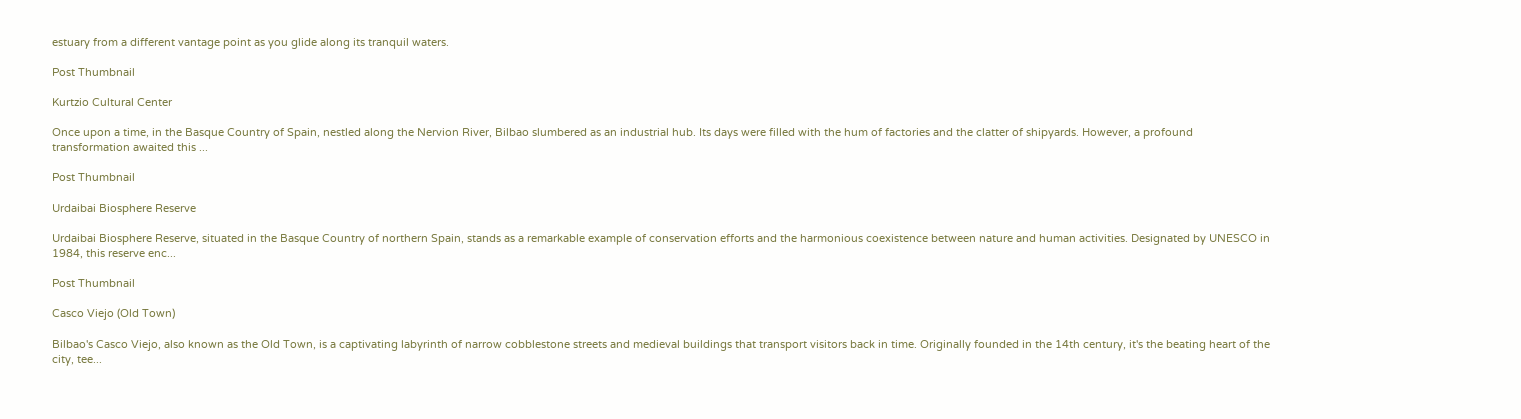estuary from a different vantage point as you glide along its tranquil waters.

Post Thumbnail

Kurtzio Cultural Center

Once upon a time, in the Basque Country of Spain, nestled along the Nervion River, Bilbao slumbered as an industrial hub. Its days were filled with the hum of factories and the clatter of shipyards. However, a profound transformation awaited this ...

Post Thumbnail

Urdaibai Biosphere Reserve

Urdaibai Biosphere Reserve, situated in the Basque Country of northern Spain, stands as a remarkable example of conservation efforts and the harmonious coexistence between nature and human activities. Designated by UNESCO in 1984, this reserve enc...

Post Thumbnail

Casco Viejo (Old Town)

Bilbao's Casco Viejo, also known as the Old Town, is a captivating labyrinth of narrow cobblestone streets and medieval buildings that transport visitors back in time. Originally founded in the 14th century, it's the beating heart of the city, tee...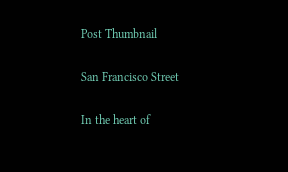Post Thumbnail

San Francisco Street

In the heart of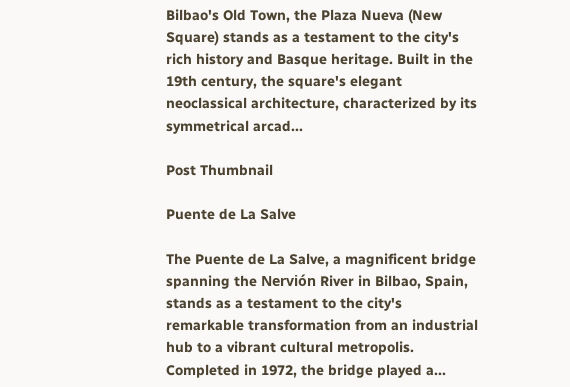Bilbao's Old Town, the Plaza Nueva (New Square) stands as a testament to the city's rich history and Basque heritage. Built in the 19th century, the square's elegant neoclassical architecture, characterized by its symmetrical arcad...

Post Thumbnail

Puente de La Salve

The Puente de La Salve, a magnificent bridge spanning the Nervión River in Bilbao, Spain, stands as a testament to the city's remarkable transformation from an industrial hub to a vibrant cultural metropolis. Completed in 1972, the bridge played a...